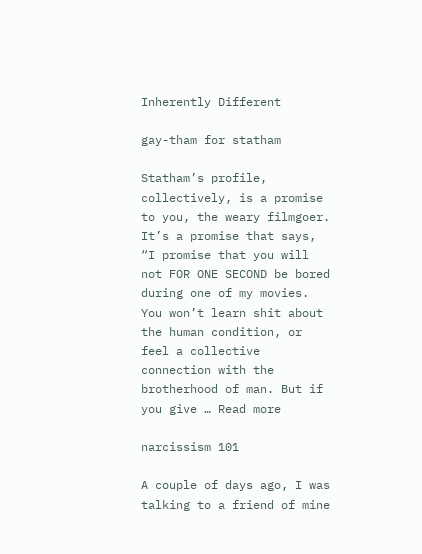Inherently Different

gay-tham for statham

Statham’s profile, collectively, is a promise to you, the weary filmgoer. It’s a promise that says, “I promise that you will not FOR ONE SECOND be bored during one of my movies. You won’t learn shit about the human condition, or feel a collective connection with the brotherhood of man. But if you give … Read more

narcissism 101

A couple of days ago, I was talking to a friend of mine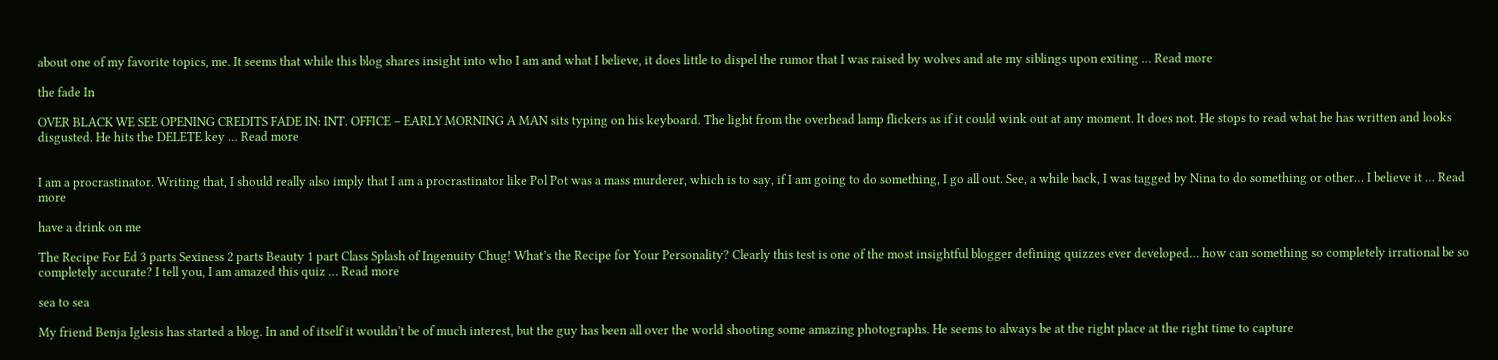about one of my favorite topics, me. It seems that while this blog shares insight into who I am and what I believe, it does little to dispel the rumor that I was raised by wolves and ate my siblings upon exiting … Read more

the fade In

OVER BLACK WE SEE OPENING CREDITS FADE IN: INT. OFFICE – EARLY MORNING A MAN sits typing on his keyboard. The light from the overhead lamp flickers as if it could wink out at any moment. It does not. He stops to read what he has written and looks disgusted. He hits the DELETE key … Read more


I am a procrastinator. Writing that, I should really also imply that I am a procrastinator like Pol Pot was a mass murderer, which is to say, if I am going to do something, I go all out. See, a while back, I was tagged by Nina to do something or other… I believe it … Read more

have a drink on me

The Recipe For Ed 3 parts Sexiness 2 parts Beauty 1 part Class Splash of Ingenuity Chug! What’s the Recipe for Your Personality? Clearly this test is one of the most insightful blogger defining quizzes ever developed… how can something so completely irrational be so completely accurate? I tell you, I am amazed this quiz … Read more

sea to sea

My friend Benja Iglesis has started a blog. In and of itself it wouldn’t be of much interest, but the guy has been all over the world shooting some amazing photographs. He seems to always be at the right place at the right time to capture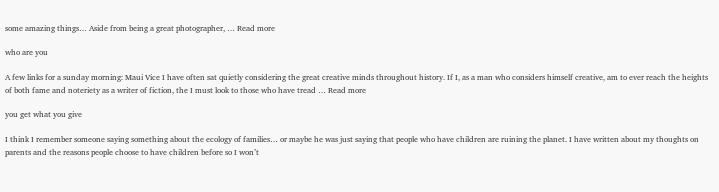some amazing things… Aside from being a great photographer, … Read more

who are you

A few links for a sunday morning: Maui Vice I have often sat quietly considering the great creative minds throughout history. If I, as a man who considers himself creative, am to ever reach the heights of both fame and noteriety as a writer of fiction, the I must look to those who have tread … Read more

you get what you give

I think I remember someone saying something about the ecology of families… or maybe he was just saying that people who have children are ruining the planet. I have written about my thoughts on parents and the reasons people choose to have children before so I won’t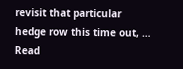revisit that particular hedge row this time out, … Read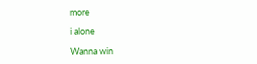more

i alone

Wanna win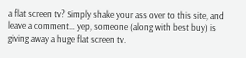a flat screen tv? Simply shake your ass over to this site, and leave a comment… yep, someone (along with best buy) is giving away a huge flat screen tv.